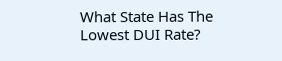What State Has The Lowest DUI Rate?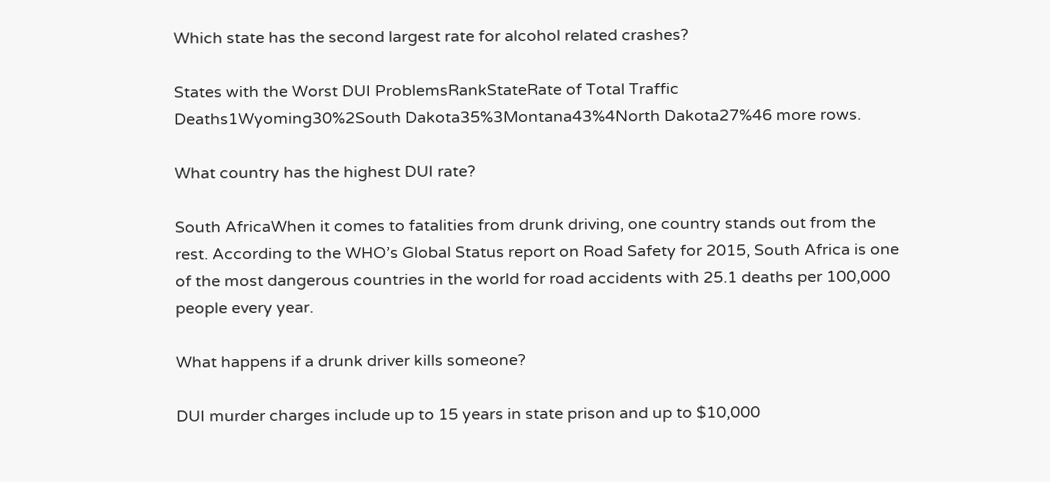Which state has the second largest rate for alcohol related crashes?

States with the Worst DUI ProblemsRankStateRate of Total Traffic Deaths1Wyoming30%2South Dakota35%3Montana43%4North Dakota27%46 more rows.

What country has the highest DUI rate?

South AfricaWhen it comes to fatalities from drunk driving, one country stands out from the rest. According to the WHO’s Global Status report on Road Safety for 2015, South Africa is one of the most dangerous countries in the world for road accidents with 25.1 deaths per 100,000 people every year.

What happens if a drunk driver kills someone?

DUI murder charges include up to 15 years in state prison and up to $10,000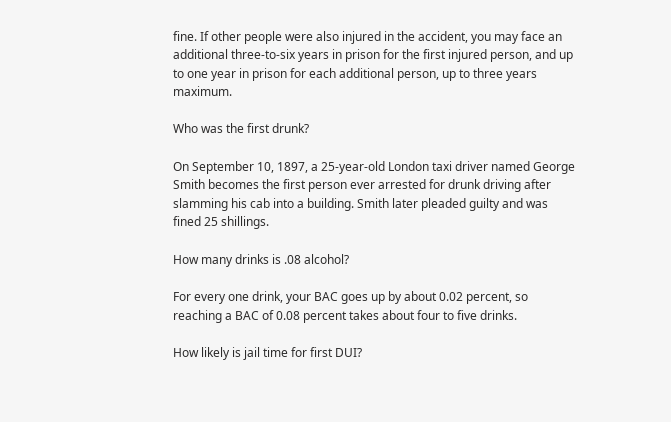fine. If other people were also injured in the accident, you may face an additional three-to-six years in prison for the first injured person, and up to one year in prison for each additional person, up to three years maximum.

Who was the first drunk?

On September 10, 1897, a 25-year-old London taxi driver named George Smith becomes the first person ever arrested for drunk driving after slamming his cab into a building. Smith later pleaded guilty and was fined 25 shillings.

How many drinks is .08 alcohol?

For every one drink, your BAC goes up by about 0.02 percent, so reaching a BAC of 0.08 percent takes about four to five drinks.

How likely is jail time for first DUI?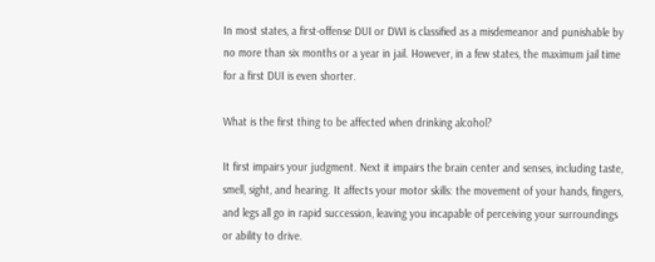In most states, a first-offense DUI or DWI is classified as a misdemeanor and punishable by no more than six months or a year in jail. However, in a few states, the maximum jail time for a first DUI is even shorter.

What is the first thing to be affected when drinking alcohol?

It first impairs your judgment. Next it impairs the brain center and senses, including taste, smell, sight, and hearing. It affects your motor skills: the movement of your hands, fingers, and legs all go in rapid succession, leaving you incapable of perceiving your surroundings or ability to drive.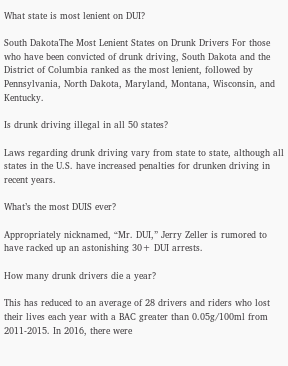What state is most lenient on DUI?

South DakotaThe Most Lenient States on Drunk Drivers For those who have been convicted of drunk driving, South Dakota and the District of Columbia ranked as the most lenient, followed by Pennsylvania, North Dakota, Maryland, Montana, Wisconsin, and Kentucky.

Is drunk driving illegal in all 50 states?

Laws regarding drunk driving vary from state to state, although all states in the U.S. have increased penalties for drunken driving in recent years.

What’s the most DUIS ever?

Appropriately nicknamed, “Mr. DUI,” Jerry Zeller is rumored to have racked up an astonishing 30+ DUI arrests.

How many drunk drivers die a year?

This has reduced to an average of 28 drivers and riders who lost their lives each year with a BAC greater than 0.05g/100ml from 2011-2015. In 2016, there were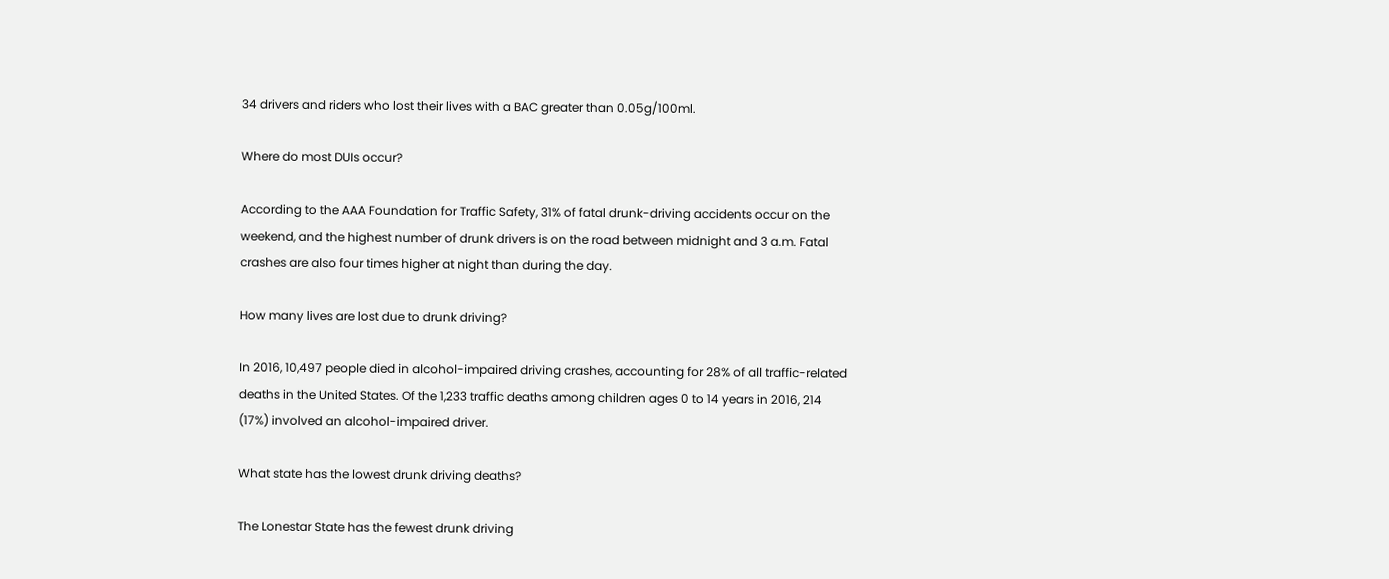34 drivers and riders who lost their lives with a BAC greater than 0.05g/100ml.

Where do most DUIs occur?

According to the AAA Foundation for Traffic Safety, 31% of fatal drunk-driving accidents occur on the weekend, and the highest number of drunk drivers is on the road between midnight and 3 a.m. Fatal crashes are also four times higher at night than during the day.

How many lives are lost due to drunk driving?

In 2016, 10,497 people died in alcohol-impaired driving crashes, accounting for 28% of all traffic-related deaths in the United States. Of the 1,233 traffic deaths among children ages 0 to 14 years in 2016, 214 (17%) involved an alcohol-impaired driver.

What state has the lowest drunk driving deaths?

The Lonestar State has the fewest drunk driving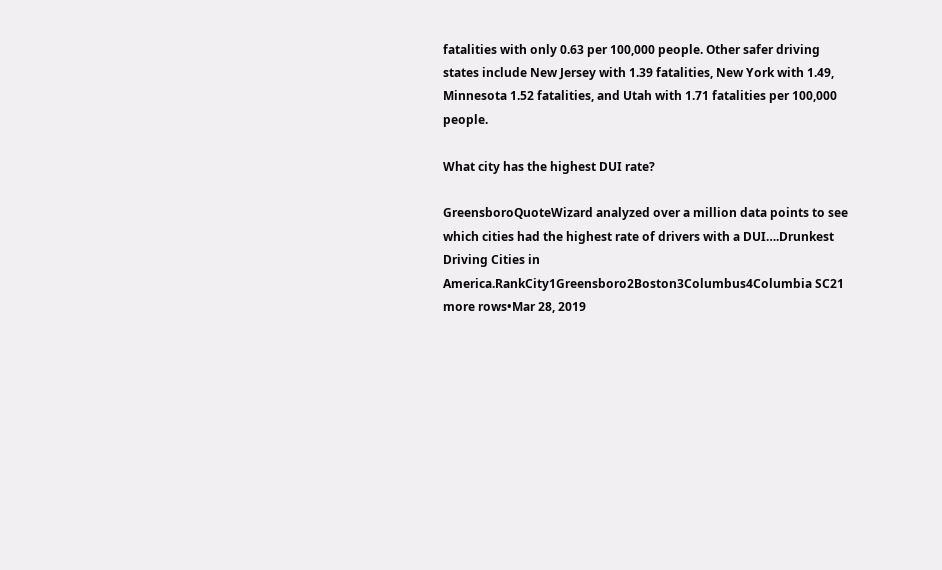fatalities with only 0.63 per 100,000 people. Other safer driving states include New Jersey with 1.39 fatalities, New York with 1.49, Minnesota 1.52 fatalities, and Utah with 1.71 fatalities per 100,000 people.

What city has the highest DUI rate?

GreensboroQuoteWizard analyzed over a million data points to see which cities had the highest rate of drivers with a DUI….Drunkest Driving Cities in America.RankCity1Greensboro2Boston3Columbus4Columbia SC21 more rows•Mar 28, 2019